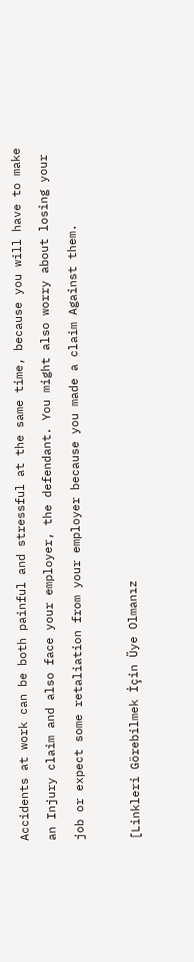Accidents at work can be both painful and stressful at the same time, because you will have to make an Injury claim and also face your employer, the defendant. You might also worry about losing your job or expect some retaliation from your employer because you made a claim Against them.

[Linkleri Görebilmek İçin Üye Olmanız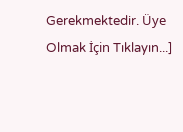Gerekmektedir. Üye Olmak İçin Tıklayın...]